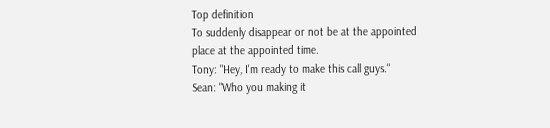Top definition
To suddenly disappear or not be at the appointed place at the appointed time.
Tony: "Hey, I'm ready to make this call guys."
Sean: "Who you making it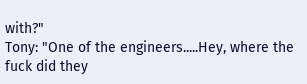with?"
Tony: "One of the engineers.....Hey, where the fuck did they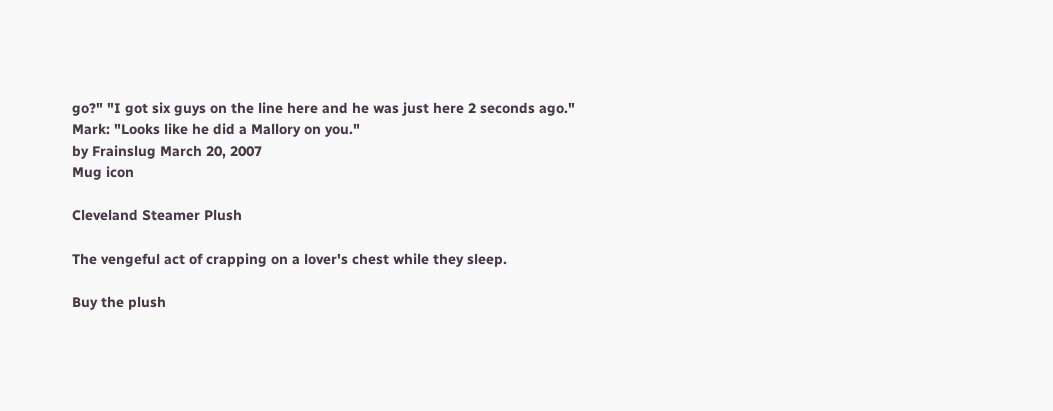go?" "I got six guys on the line here and he was just here 2 seconds ago."
Mark: "Looks like he did a Mallory on you."
by Frainslug March 20, 2007
Mug icon

Cleveland Steamer Plush

The vengeful act of crapping on a lover's chest while they sleep.

Buy the plush